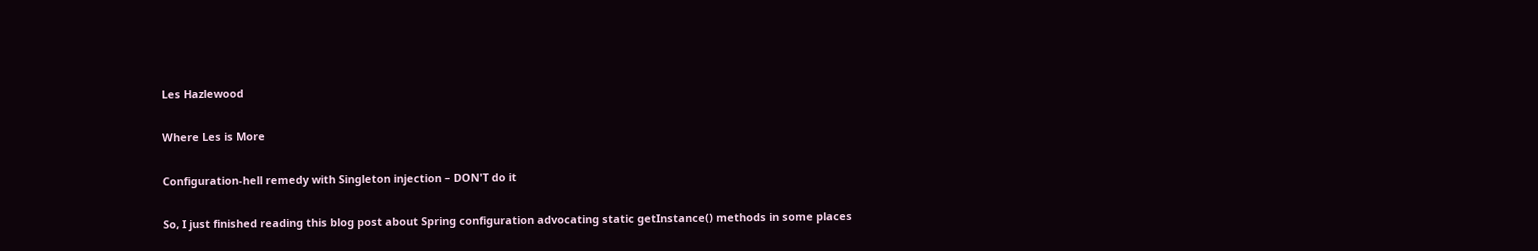Les Hazlewood

Where Les is More

Configuration-hell remedy with Singleton injection – DON'T do it

So, I just finished reading this blog post about Spring configuration advocating static getInstance() methods in some places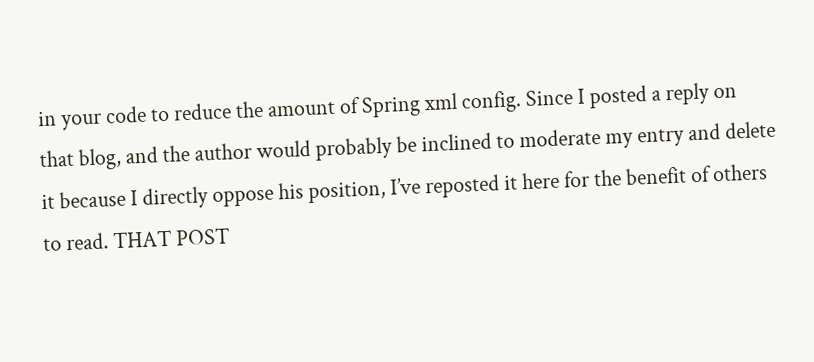in your code to reduce the amount of Spring xml config. Since I posted a reply on that blog, and the author would probably be inclined to moderate my entry and delete it because I directly oppose his position, I’ve reposted it here for the benefit of others to read. THAT POST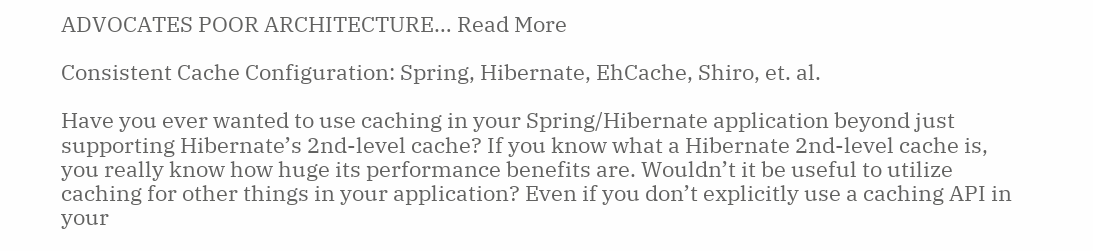ADVOCATES POOR ARCHITECTURE… Read More

Consistent Cache Configuration: Spring, Hibernate, EhCache, Shiro, et. al.

Have you ever wanted to use caching in your Spring/Hibernate application beyond just supporting Hibernate’s 2nd-level cache? If you know what a Hibernate 2nd-level cache is, you really know how huge its performance benefits are. Wouldn’t it be useful to utilize caching for other things in your application? Even if you don’t explicitly use a caching API in your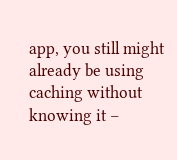app, you still might already be using caching without knowing it –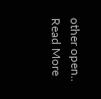other open.. Read More